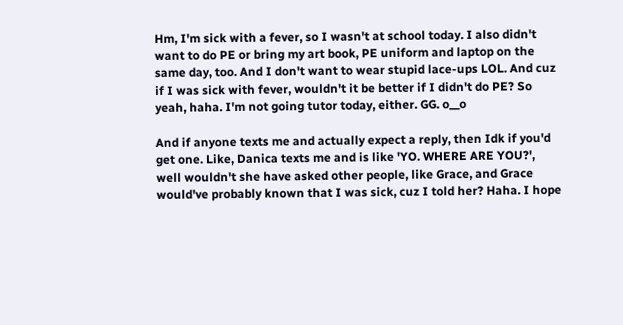Hm, I'm sick with a fever, so I wasn't at school today. I also didn't want to do PE or bring my art book, PE uniform and laptop on the same day, too. And I don't want to wear stupid lace-ups LOL. And cuz if I was sick with fever, wouldn't it be better if I didn't do PE? So yeah, haha. I'm not going tutor today, either. GG. o__o

And if anyone texts me and actually expect a reply, then Idk if you'd get one. Like, Danica texts me and is like 'YO. WHERE ARE YOU?', well wouldn't she have asked other people, like Grace, and Grace would've probably known that I was sick, cuz I told her? Haha. I hope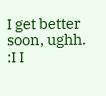I get better soon, ughh. :I I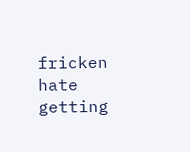fricken hate getting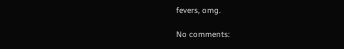fevers, omg.

No comments: